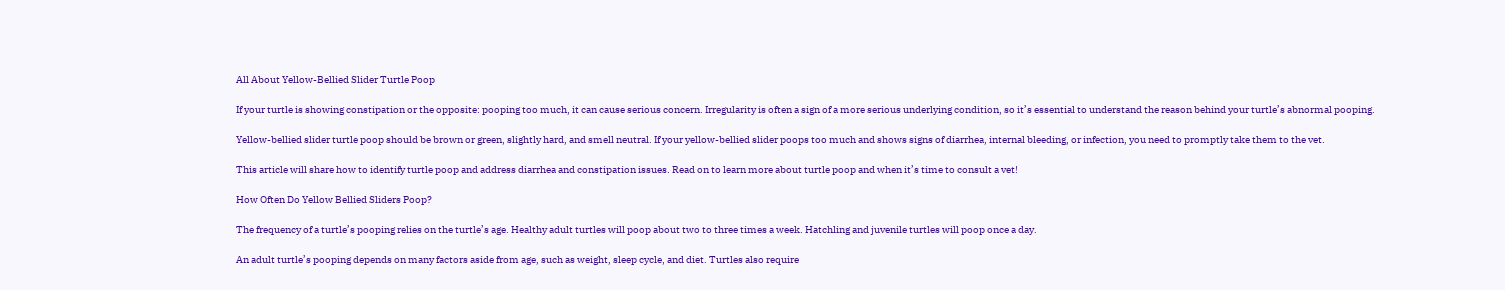All About Yellow-Bellied Slider Turtle Poop

If your turtle is showing constipation or the opposite: pooping too much, it can cause serious concern. Irregularity is often a sign of a more serious underlying condition, so it’s essential to understand the reason behind your turtle’s abnormal pooping.

Yellow-bellied slider turtle poop should be brown or green, slightly hard, and smell neutral. If your yellow-bellied slider poops too much and shows signs of diarrhea, internal bleeding, or infection, you need to promptly take them to the vet.

This article will share how to identify turtle poop and address diarrhea and constipation issues. Read on to learn more about turtle poop and when it’s time to consult a vet!

How Often Do Yellow Bellied Sliders Poop?

The frequency of a turtle’s pooping relies on the turtle’s age. Healthy adult turtles will poop about two to three times a week. Hatchling and juvenile turtles will poop once a day.

An adult turtle’s pooping depends on many factors aside from age, such as weight, sleep cycle, and diet. Turtles also require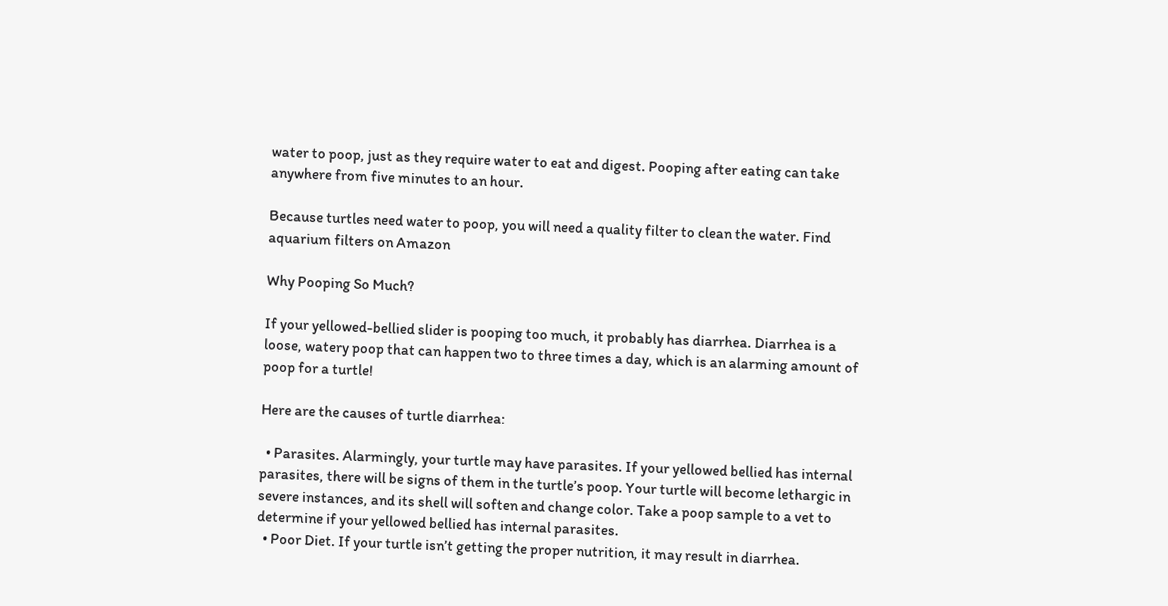water to poop, just as they require water to eat and digest. Pooping after eating can take anywhere from five minutes to an hour.

Because turtles need water to poop, you will need a quality filter to clean the water. Find aquarium filters on Amazon

Why Pooping So Much?

If your yellowed-bellied slider is pooping too much, it probably has diarrhea. Diarrhea is a loose, watery poop that can happen two to three times a day, which is an alarming amount of poop for a turtle!

Here are the causes of turtle diarrhea:

  • Parasites. Alarmingly, your turtle may have parasites. If your yellowed bellied has internal parasites, there will be signs of them in the turtle’s poop. Your turtle will become lethargic in severe instances, and its shell will soften and change color. Take a poop sample to a vet to determine if your yellowed bellied has internal parasites.
  • Poor Diet. If your turtle isn’t getting the proper nutrition, it may result in diarrhea.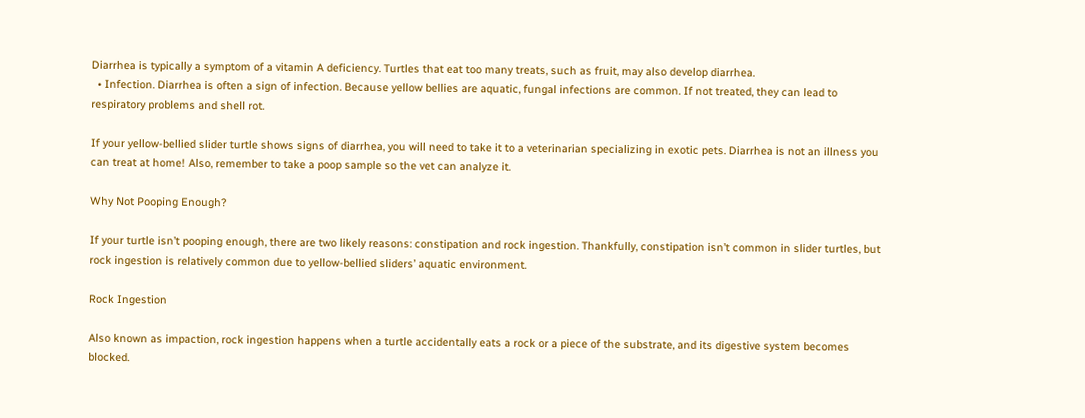Diarrhea is typically a symptom of a vitamin A deficiency. Turtles that eat too many treats, such as fruit, may also develop diarrhea.
  • Infection. Diarrhea is often a sign of infection. Because yellow bellies are aquatic, fungal infections are common. If not treated, they can lead to respiratory problems and shell rot.

If your yellow-bellied slider turtle shows signs of diarrhea, you will need to take it to a veterinarian specializing in exotic pets. Diarrhea is not an illness you can treat at home! Also, remember to take a poop sample so the vet can analyze it.

Why Not Pooping Enough?

If your turtle isn’t pooping enough, there are two likely reasons: constipation and rock ingestion. Thankfully, constipation isn’t common in slider turtles, but rock ingestion is relatively common due to yellow-bellied sliders’ aquatic environment.

Rock Ingestion

Also known as impaction, rock ingestion happens when a turtle accidentally eats a rock or a piece of the substrate, and its digestive system becomes blocked.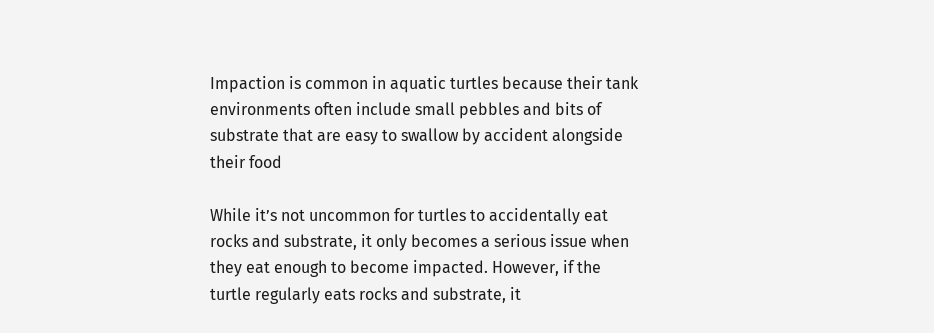Impaction is common in aquatic turtles because their tank environments often include small pebbles and bits of substrate that are easy to swallow by accident alongside their food

While it’s not uncommon for turtles to accidentally eat rocks and substrate, it only becomes a serious issue when they eat enough to become impacted. However, if the turtle regularly eats rocks and substrate, it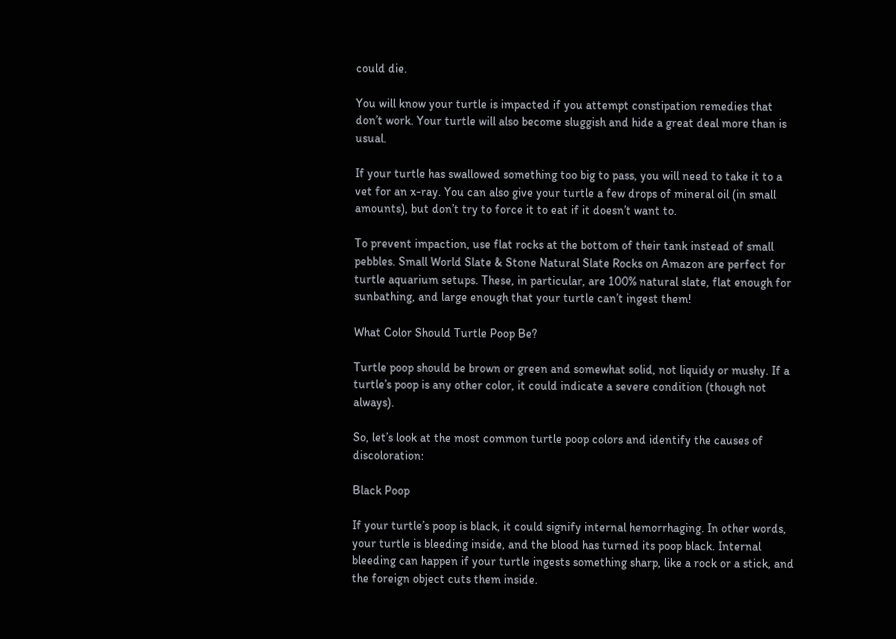could die.

You will know your turtle is impacted if you attempt constipation remedies that don’t work. Your turtle will also become sluggish and hide a great deal more than is usual.

If your turtle has swallowed something too big to pass, you will need to take it to a vet for an x-ray. You can also give your turtle a few drops of mineral oil (in small amounts), but don’t try to force it to eat if it doesn’t want to.

To prevent impaction, use flat rocks at the bottom of their tank instead of small pebbles. Small World Slate & Stone Natural Slate Rocks on Amazon are perfect for turtle aquarium setups. These, in particular, are 100% natural slate, flat enough for sunbathing, and large enough that your turtle can’t ingest them!

What Color Should Turtle Poop Be?

Turtle poop should be brown or green and somewhat solid, not liquidy or mushy. If a turtle’s poop is any other color, it could indicate a severe condition (though not always).

So, let’s look at the most common turtle poop colors and identify the causes of discoloration:

Black Poop

If your turtle’s poop is black, it could signify internal hemorrhaging. In other words, your turtle is bleeding inside, and the blood has turned its poop black. Internal bleeding can happen if your turtle ingests something sharp, like a rock or a stick, and the foreign object cuts them inside.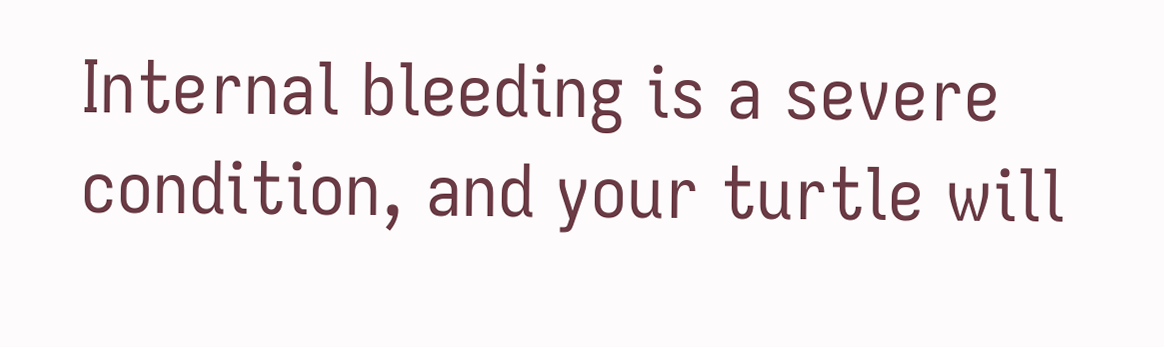Internal bleeding is a severe condition, and your turtle will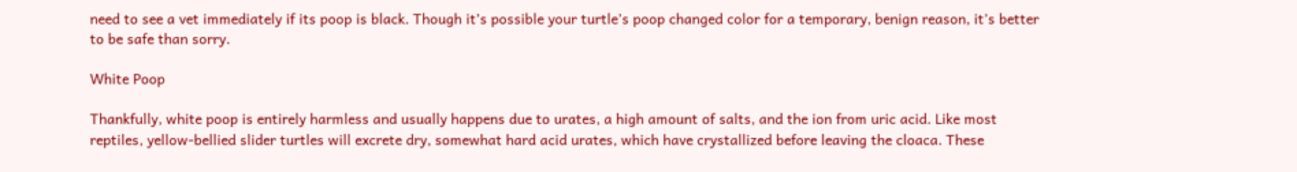need to see a vet immediately if its poop is black. Though it’s possible your turtle’s poop changed color for a temporary, benign reason, it’s better to be safe than sorry.

White Poop

Thankfully, white poop is entirely harmless and usually happens due to urates, a high amount of salts, and the ion from uric acid. Like most reptiles, yellow-bellied slider turtles will excrete dry, somewhat hard acid urates, which have crystallized before leaving the cloaca. These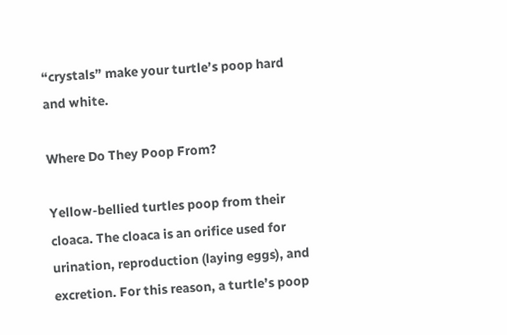“crystals” make your turtle’s poop hard and white.

Where Do They Poop From?

Yellow-bellied turtles poop from their cloaca. The cloaca is an orifice used for urination, reproduction (laying eggs), and excretion. For this reason, a turtle’s poop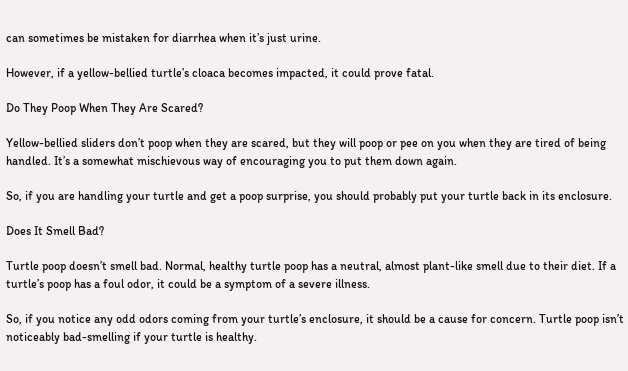can sometimes be mistaken for diarrhea when it’s just urine.

However, if a yellow-bellied turtle’s cloaca becomes impacted, it could prove fatal.

Do They Poop When They Are Scared?

Yellow-bellied sliders don’t poop when they are scared, but they will poop or pee on you when they are tired of being handled. It’s a somewhat mischievous way of encouraging you to put them down again.

So, if you are handling your turtle and get a poop surprise, you should probably put your turtle back in its enclosure.

Does It Smell Bad?

Turtle poop doesn’t smell bad. Normal, healthy turtle poop has a neutral, almost plant-like smell due to their diet. If a turtle’s poop has a foul odor, it could be a symptom of a severe illness.

So, if you notice any odd odors coming from your turtle’s enclosure, it should be a cause for concern. Turtle poop isn’t noticeably bad-smelling if your turtle is healthy.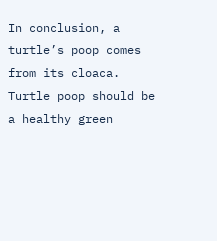In conclusion, a turtle’s poop comes from its cloaca. Turtle poop should be a healthy green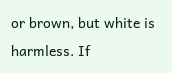or brown, but white is harmless. If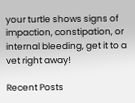your turtle shows signs of impaction, constipation, or internal bleeding, get it to a vet right away!

Recent Posts